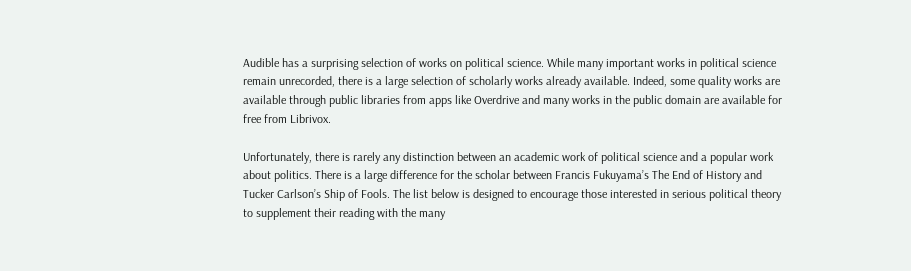Audible has a surprising selection of works on political science. While many important works in political science remain unrecorded, there is a large selection of scholarly works already available. Indeed, some quality works are available through public libraries from apps like Overdrive and many works in the public domain are available for free from Librivox.

Unfortunately, there is rarely any distinction between an academic work of political science and a popular work about politics. There is a large difference for the scholar between Francis Fukuyama’s The End of History and Tucker Carlson’s Ship of Fools. The list below is designed to encourage those interested in serious political theory to supplement their reading with the many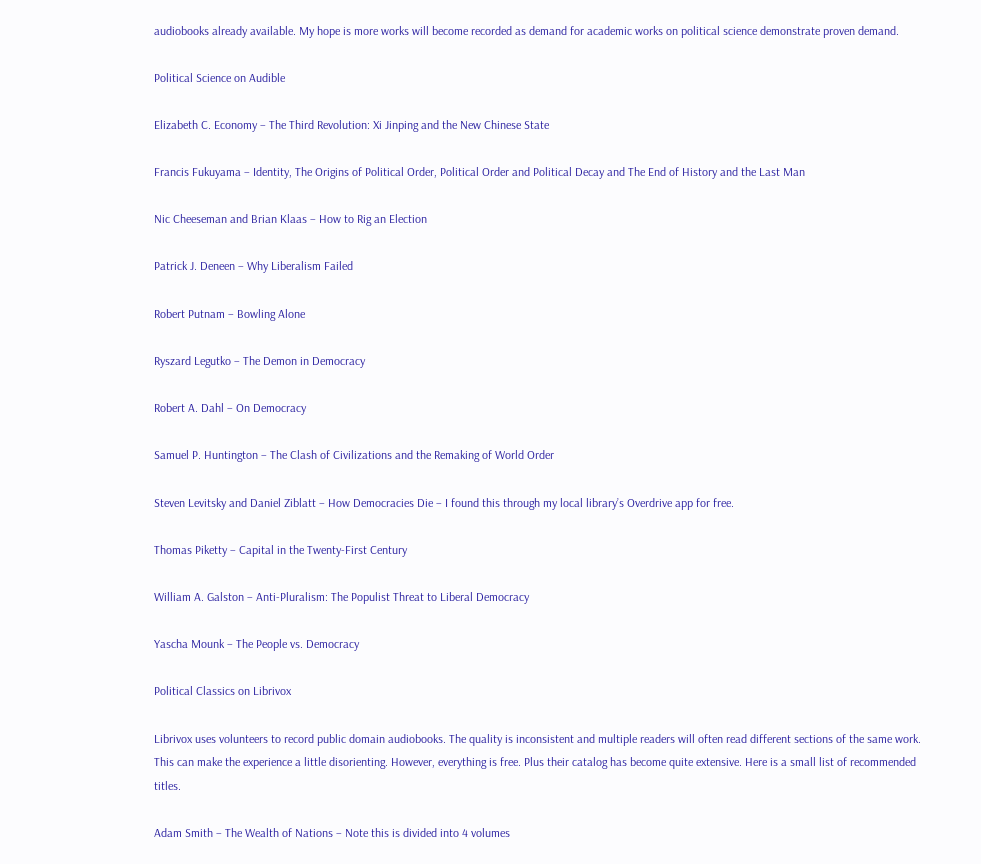audiobooks already available. My hope is more works will become recorded as demand for academic works on political science demonstrate proven demand.

Political Science on Audible

Elizabeth C. Economy – The Third Revolution: Xi Jinping and the New Chinese State

Francis Fukuyama – Identity, The Origins of Political Order, Political Order and Political Decay and The End of History and the Last Man

Nic Cheeseman and Brian Klaas – How to Rig an Election

Patrick J. Deneen – Why Liberalism Failed

Robert Putnam – Bowling Alone

Ryszard Legutko – The Demon in Democracy

Robert A. Dahl – On Democracy

Samuel P. Huntington – The Clash of Civilizations and the Remaking of World Order

Steven Levitsky and Daniel Ziblatt – How Democracies Die – I found this through my local library’s Overdrive app for free.

Thomas Piketty – Capital in the Twenty-First Century

William A. Galston – Anti-Pluralism: The Populist Threat to Liberal Democracy

Yascha Mounk – The People vs. Democracy

Political Classics on Librivox

Librivox uses volunteers to record public domain audiobooks. The quality is inconsistent and multiple readers will often read different sections of the same work. This can make the experience a little disorienting. However, everything is free. Plus their catalog has become quite extensive. Here is a small list of recommended titles.

Adam Smith – The Wealth of Nations – Note this is divided into 4 volumes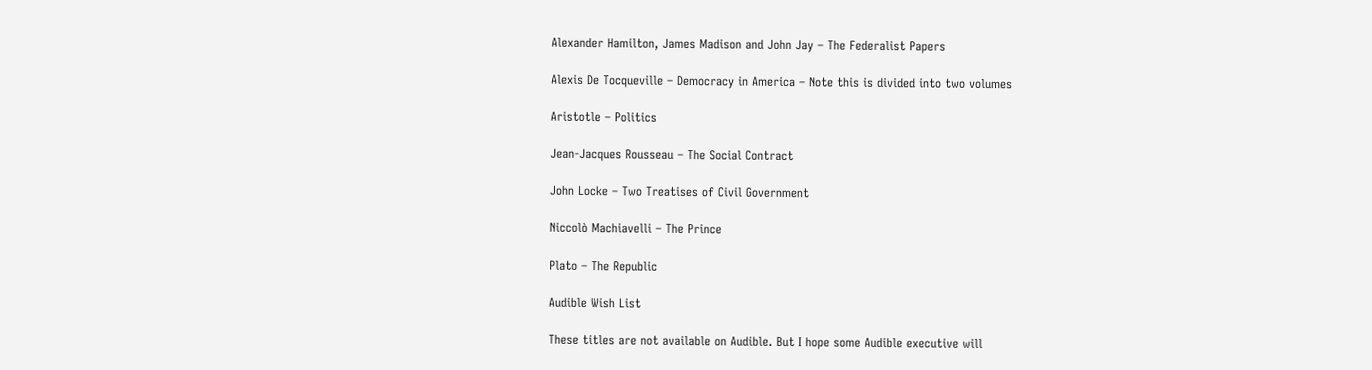Alexander Hamilton, James Madison and John Jay – The Federalist Papers

Alexis De Tocqueville – Democracy in America – Note this is divided into two volumes

Aristotle – Politics

Jean-Jacques Rousseau – The Social Contract

John Locke – Two Treatises of Civil Government

Niccolò Machiavelli – The Prince

Plato – The Republic

Audible Wish List

These titles are not available on Audible. But I hope some Audible executive will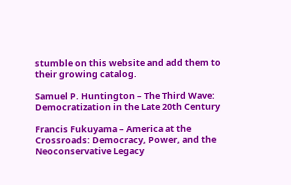stumble on this website and add them to their growing catalog.

Samuel P. Huntington – The Third Wave: Democratization in the Late 20th Century

Francis Fukuyama – America at the Crossroads: Democracy, Power, and the Neoconservative Legacy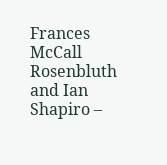Frances McCall Rosenbluth and Ian Shapiro –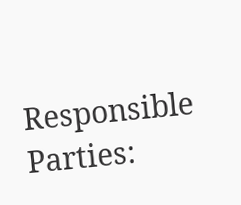Responsible Parties: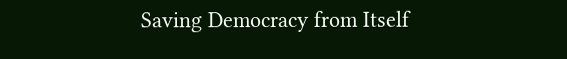Saving Democracy from Itself